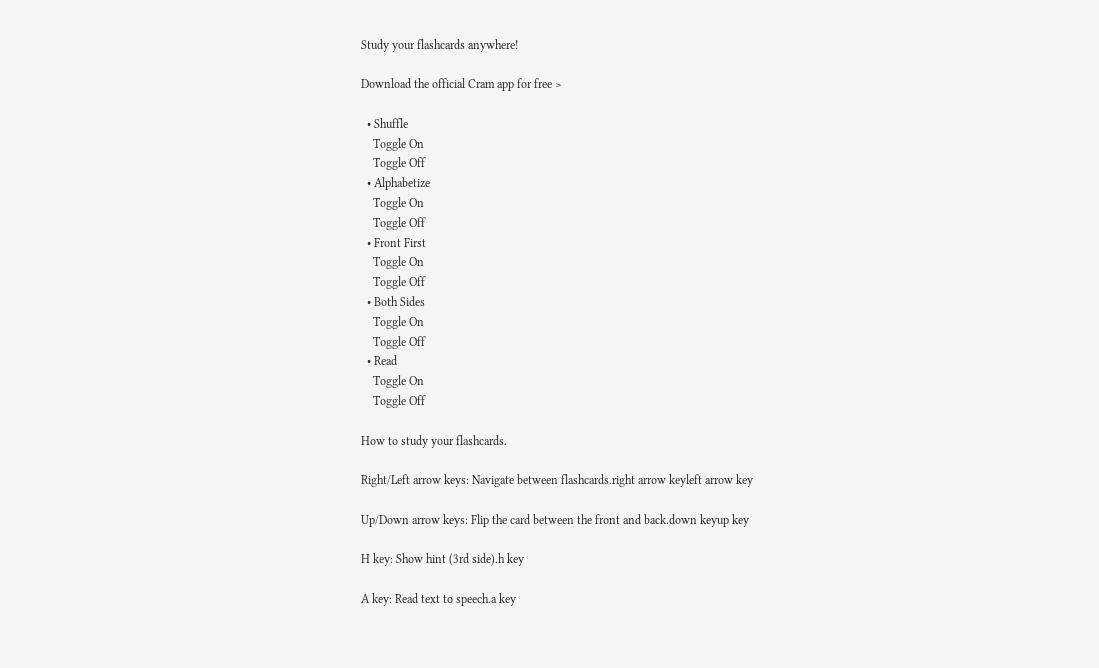Study your flashcards anywhere!

Download the official Cram app for free >

  • Shuffle
    Toggle On
    Toggle Off
  • Alphabetize
    Toggle On
    Toggle Off
  • Front First
    Toggle On
    Toggle Off
  • Both Sides
    Toggle On
    Toggle Off
  • Read
    Toggle On
    Toggle Off

How to study your flashcards.

Right/Left arrow keys: Navigate between flashcards.right arrow keyleft arrow key

Up/Down arrow keys: Flip the card between the front and back.down keyup key

H key: Show hint (3rd side).h key

A key: Read text to speech.a key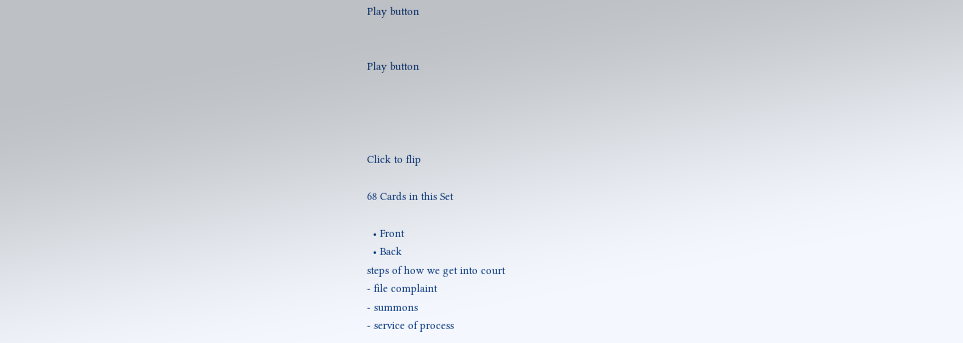Play button


Play button




Click to flip

68 Cards in this Set

  • Front
  • Back
steps of how we get into court
- file complaint
- summons
- service of process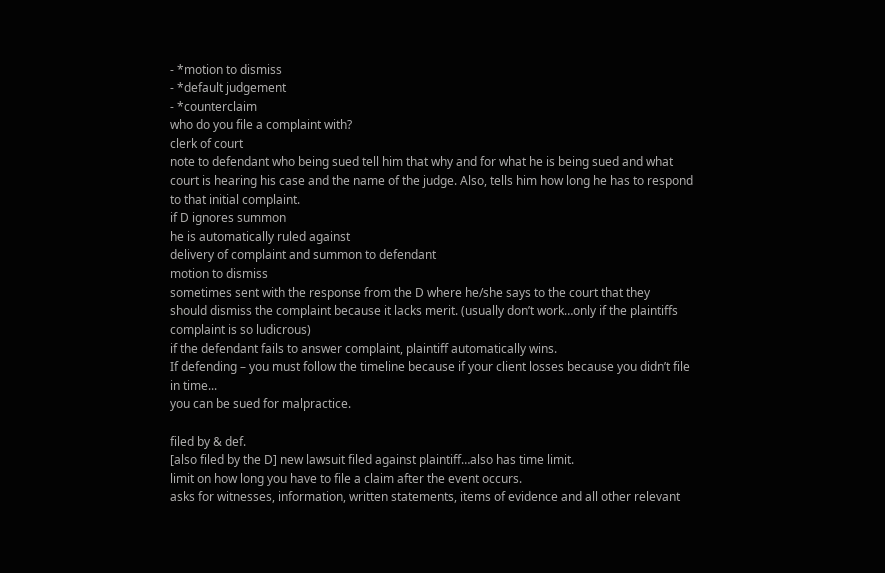- *motion to dismiss
- *default judgement
- *counterclaim
who do you file a complaint with?
clerk of court
note to defendant who being sued tell him that why and for what he is being sued and what court is hearing his case and the name of the judge. Also, tells him how long he has to respond to that initial complaint.
if D ignores summon
he is automatically ruled against
delivery of complaint and summon to defendant
motion to dismiss
sometimes sent with the response from the D where he/she says to the court that they
should dismiss the complaint because it lacks merit. (usually don’t work…only if the plaintiffs complaint is so ludicrous)
if the defendant fails to answer complaint, plaintiff automatically wins.
If defending – you must follow the timeline because if your client losses because you didn’t file in time...
you can be sued for malpractice.

filed by & def.
[also filed by the D] new lawsuit filed against plaintiff…also has time limit.
limit on how long you have to file a claim after the event occurs.
asks for witnesses, information, written statements, items of evidence and all other relevant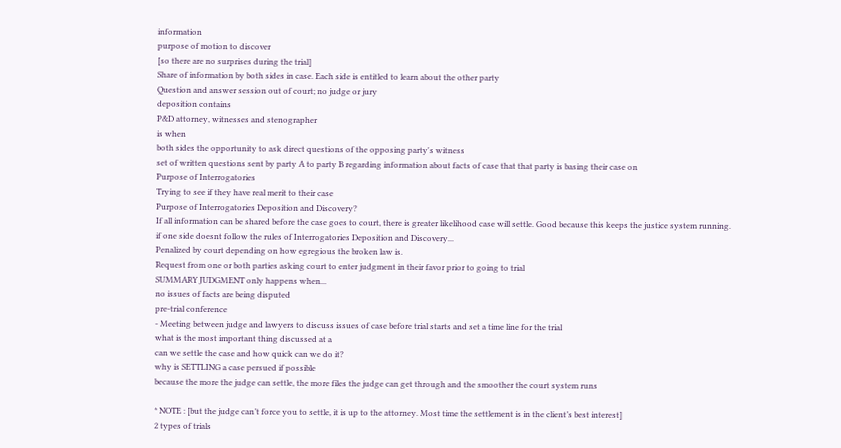information
purpose of motion to discover
[so there are no surprises during the trial]
Share of information by both sides in case. Each side is entitled to learn about the other party
Question and answer session out of court; no judge or jury
deposition contains
P&D attorney, witnesses and stenographer
is when
both sides the opportunity to ask direct questions of the opposing party's witness
set of written questions sent by party A to party B regarding information about facts of case that that party is basing their case on
Purpose of Interrogatories
Trying to see if they have real merit to their case
Purpose of Interrogatories Deposition and Discovery?
If all information can be shared before the case goes to court, there is greater likelihood case will settle. Good because this keeps the justice system running.
if one side doesnt follow the rules of Interrogatories Deposition and Discovery...
Penalized by court depending on how egregious the broken law is.
Request from one or both parties asking court to enter judgment in their favor prior to going to trial
SUMMARY JUDGMENT only happens when...
no issues of facts are being disputed
pre-trial conference
- Meeting between judge and lawyers to discuss issues of case before trial starts and set a time line for the trial
what is the most important thing discussed at a
can we settle the case and how quick can we do it?
why is SETTLING a case persued if possible
because the more the judge can settle, the more files the judge can get through and the smoother the court system runs

* NOTE : [but the judge can’t force you to settle, it is up to the attorney. Most time the settlement is in the client’s best interest]
2 types of trials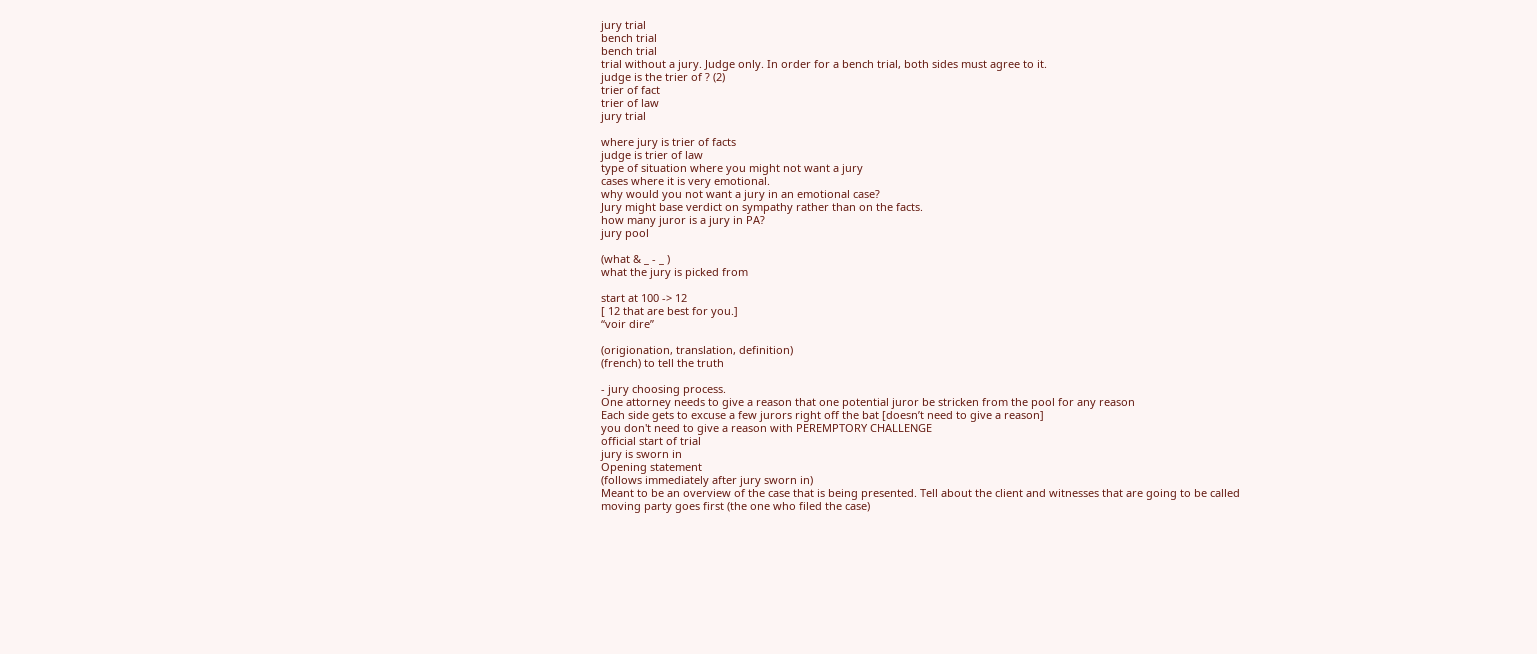jury trial
bench trial
bench trial
trial without a jury. Judge only. In order for a bench trial, both sides must agree to it.
judge is the trier of ? (2)
trier of fact
trier of law
jury trial

where jury is trier of facts
judge is trier of law
type of situation where you might not want a jury
cases where it is very emotional.
why would you not want a jury in an emotional case?
Jury might base verdict on sympathy rather than on the facts.
how many juror is a jury in PA?
jury pool

(what & _ - _ )
what the jury is picked from

start at 100 -> 12
[ 12 that are best for you.]
“voir dire”

(origionation, translation, definition)
(french) to tell the truth

- jury choosing process.
One attorney needs to give a reason that one potential juror be stricken from the pool for any reason
Each side gets to excuse a few jurors right off the bat [doesn’t need to give a reason]
you don't need to give a reason with PEREMPTORY CHALLENGE
official start of trial
jury is sworn in
Opening statement
(follows immediately after jury sworn in)
Meant to be an overview of the case that is being presented. Tell about the client and witnesses that are going to be called
moving party goes first (the one who filed the case)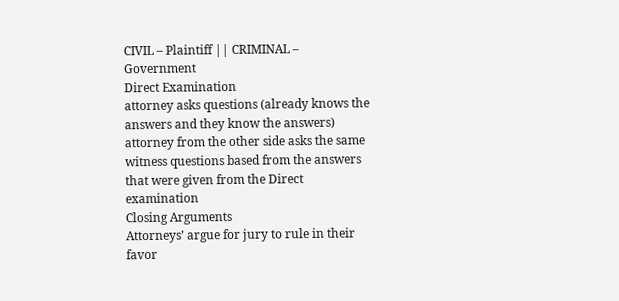CIVIL – Plaintiff || CRIMINAL – Government
Direct Examination
attorney asks questions (already knows the answers and they know the answers)
attorney from the other side asks the same witness questions based from the answers that were given from the Direct examination
Closing Arguments
Attorneys’ argue for jury to rule in their favor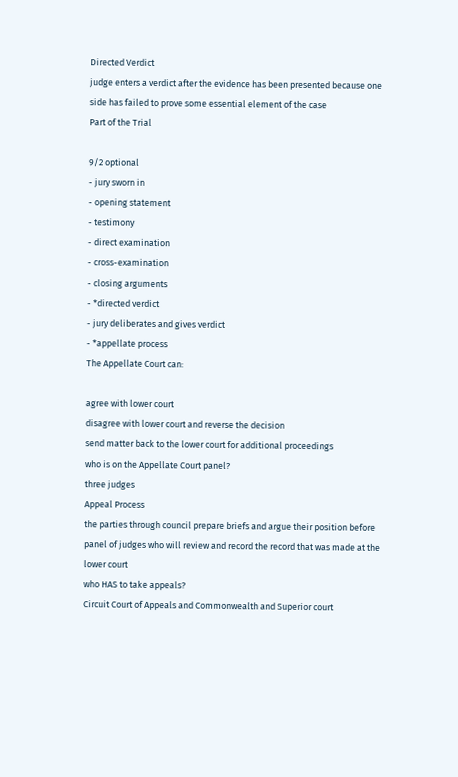Directed Verdict
judge enters a verdict after the evidence has been presented because one side has failed to prove some essential element of the case
Part of the Trial

9/2 optional
- jury sworn in
- opening statement
- testimony
- direct examination
- cross-examination
- closing arguments
- *directed verdict
- jury deliberates and gives verdict
- *appellate process
The Appellate Court can:

agree with lower court
disagree with lower court and reverse the decision
send matter back to the lower court for additional proceedings
who is on the Appellate Court panel?
three judges
Appeal Process
the parties through council prepare briefs and argue their position before panel of judges who will review and record the record that was made at the lower court
who HAS to take appeals?
Circuit Court of Appeals and Commonwealth and Superior court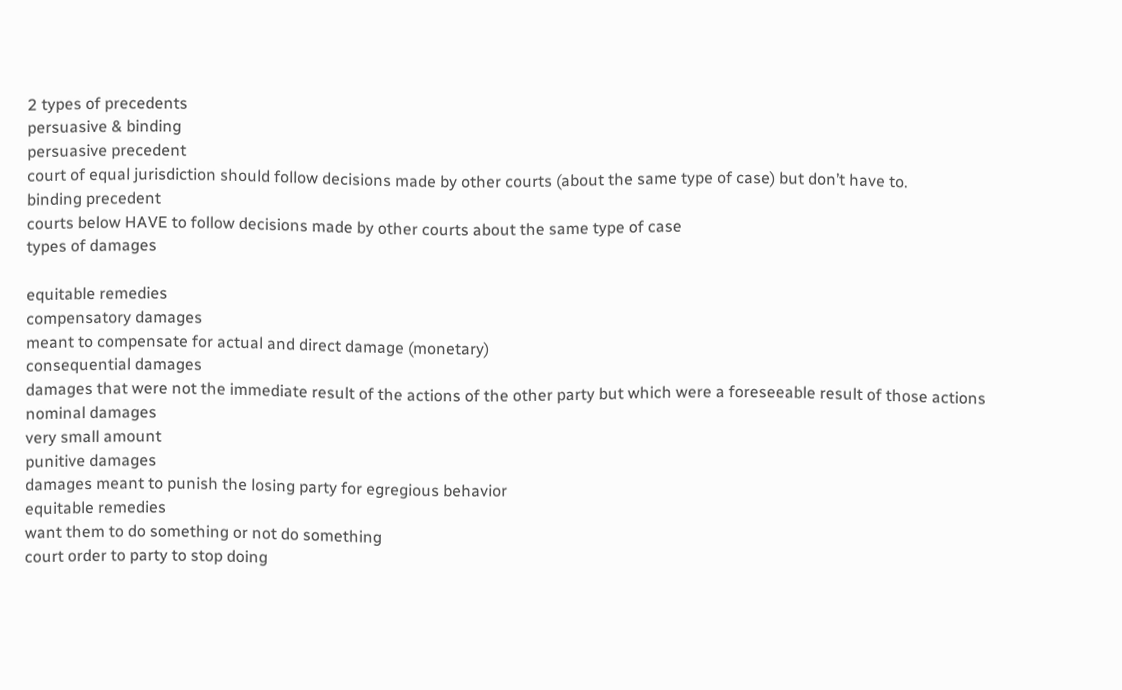2 types of precedents
persuasive & binding
persuasive precedent
court of equal jurisdiction should follow decisions made by other courts (about the same type of case) but don’t have to.
binding precedent
courts below HAVE to follow decisions made by other courts about the same type of case
types of damages

equitable remedies
compensatory damages
meant to compensate for actual and direct damage (monetary)
consequential damages
damages that were not the immediate result of the actions of the other party but which were a foreseeable result of those actions
nominal damages
very small amount
punitive damages
damages meant to punish the losing party for egregious behavior
equitable remedies
want them to do something or not do something
court order to party to stop doing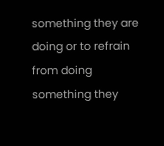something they are doing or to refrain from doing something they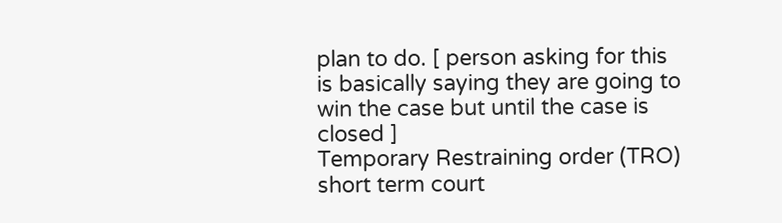plan to do. [ person asking for this is basically saying they are going to win the case but until the case is closed ]
Temporary Restraining order (TRO)
short term court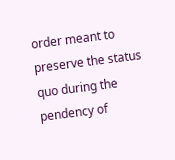order meant to preserve the status quo during the pendency of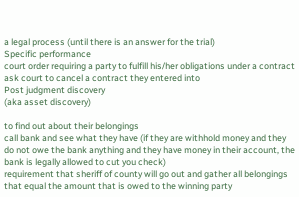a legal process (until there is an answer for the trial)
Specific performance
court order requiring a party to fulfill his/her obligations under a contract
ask court to cancel a contract they entered into
Post judgment discovery
(aka asset discovery)

to find out about their belongings
call bank and see what they have (if they are withhold money and they do not owe the bank anything and they have money in their account, the bank is legally allowed to cut you check)
requirement that sheriff of county will go out and gather all belongings that equal the amount that is owed to the winning party